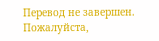Перевод не завершен. Пожалуйста,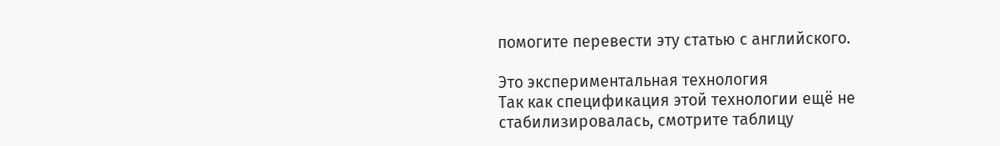помогите перевести эту статью с английского.

Это экспериментальная технология
Так как спецификация этой технологии ещё не стабилизировалась, смотрите таблицу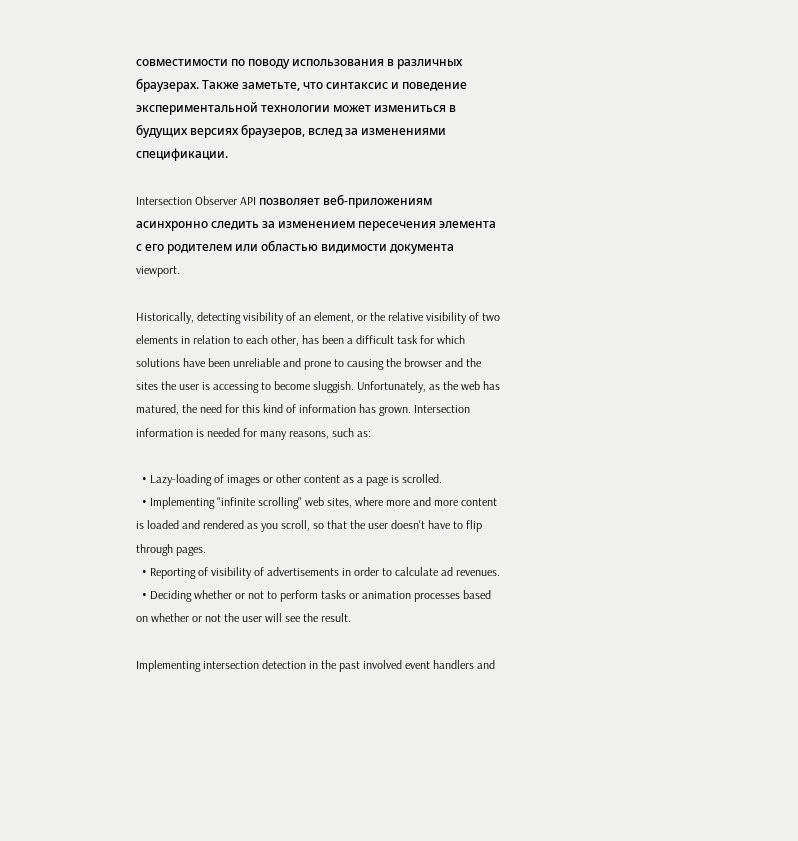совместимости по поводу использования в различных браузерах. Также заметьте, что синтаксис и поведение экспериментальной технологии может измениться в будущих версиях браузеров, вслед за изменениями спецификации.

Intersection Observer API позволяет веб-приложениям асинхронно следить за изменением пересечения элемента с его родителем или областью видимости документа viewport.

Historically, detecting visibility of an element, or the relative visibility of two elements in relation to each other, has been a difficult task for which solutions have been unreliable and prone to causing the browser and the sites the user is accessing to become sluggish. Unfortunately, as the web has matured, the need for this kind of information has grown. Intersection information is needed for many reasons, such as:

  • Lazy-loading of images or other content as a page is scrolled.
  • Implementing "infinite scrolling" web sites, where more and more content is loaded and rendered as you scroll, so that the user doesn't have to flip through pages.
  • Reporting of visibility of advertisements in order to calculate ad revenues.
  • Deciding whether or not to perform tasks or animation processes based on whether or not the user will see the result.

Implementing intersection detection in the past involved event handlers and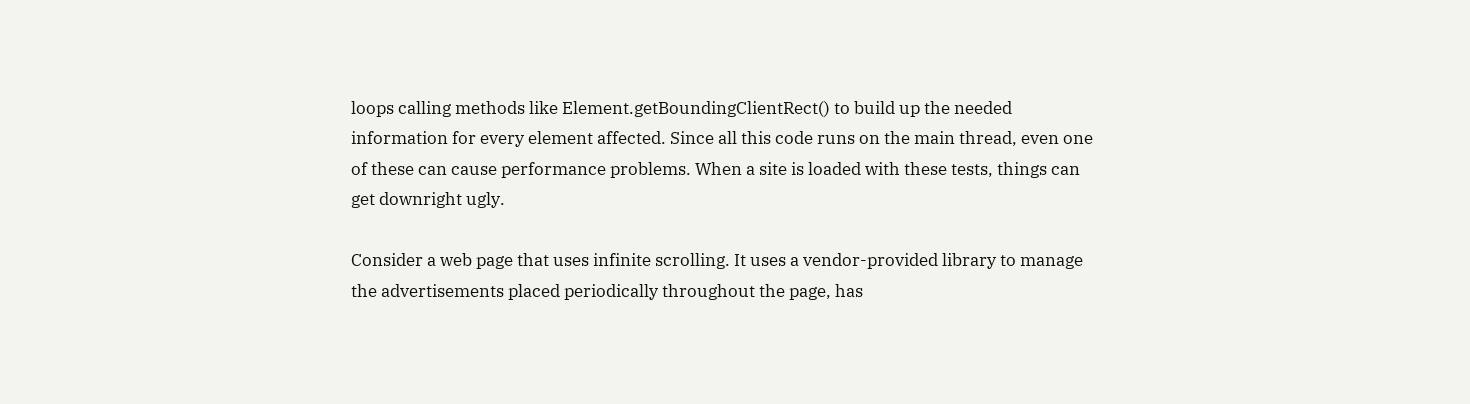loops calling methods like Element.getBoundingClientRect() to build up the needed information for every element affected. Since all this code runs on the main thread, even one of these can cause performance problems. When a site is loaded with these tests, things can get downright ugly.

Consider a web page that uses infinite scrolling. It uses a vendor-provided library to manage the advertisements placed periodically throughout the page, has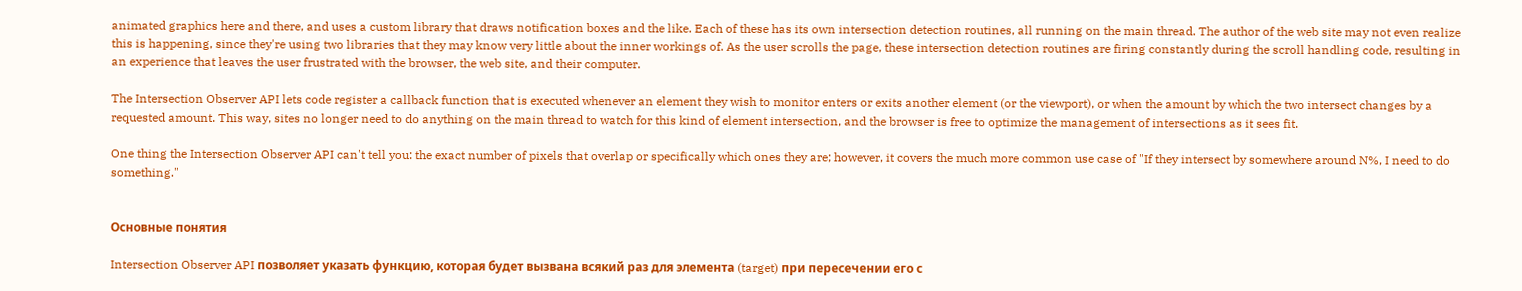animated graphics here and there, and uses a custom library that draws notification boxes and the like. Each of these has its own intersection detection routines, all running on the main thread. The author of the web site may not even realize this is happening, since they're using two libraries that they may know very little about the inner workings of. As the user scrolls the page, these intersection detection routines are firing constantly during the scroll handling code, resulting in an experience that leaves the user frustrated with the browser, the web site, and their computer.

The Intersection Observer API lets code register a callback function that is executed whenever an element they wish to monitor enters or exits another element (or the viewport), or when the amount by which the two intersect changes by a requested amount. This way, sites no longer need to do anything on the main thread to watch for this kind of element intersection, and the browser is free to optimize the management of intersections as it sees fit.

One thing the Intersection Observer API can't tell you: the exact number of pixels that overlap or specifically which ones they are; however, it covers the much more common use case of "If they intersect by somewhere around N%, I need to do something."


Основные понятия

Intersection Observer API позволяет указать функцию, которая будет вызвана всякий раз для элемента (target) при пересечении его с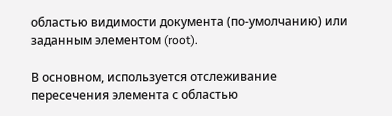областью видимости документа (по-умолчанию) или заданным элементом (root).

В основном, используется отслеживание пересечения элемента с областью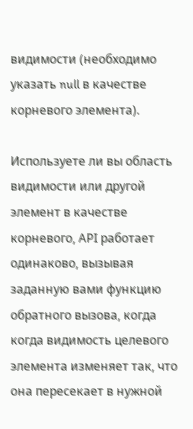видимости (необходимо указать null в качестве корневого элемента).

Используете ли вы область видимости или другой элемент в качестве корневого, API работает одинаково, вызывая заданную вами функцию обратного вызова, когда когда видимость целевого элемента изменяет так, что она пересекает в нужной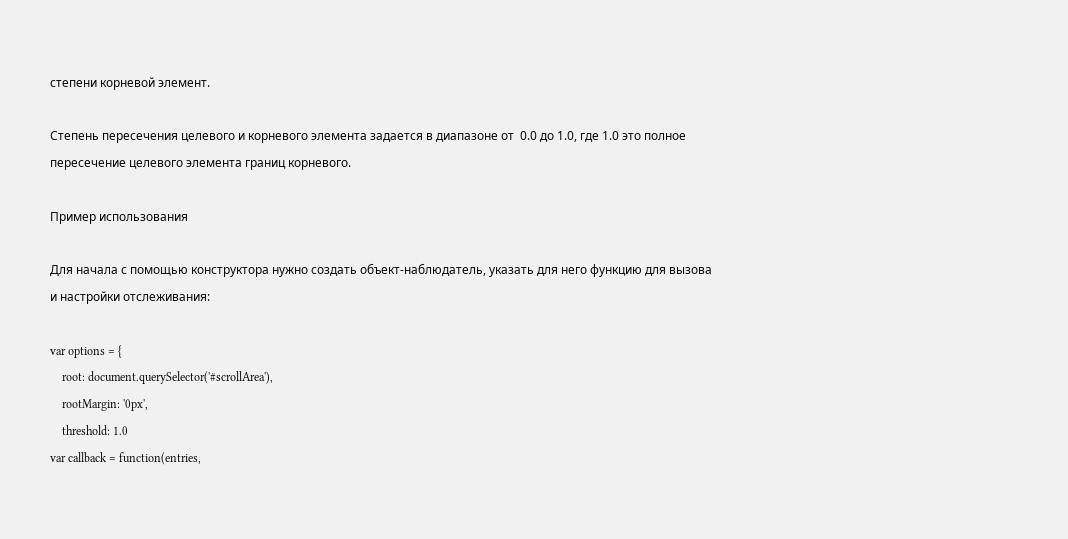степени корневой элемент.

Степень пересечения целевого и корневого элемента задается в диапазоне от  0.0 до 1.0, где 1.0 это полное пересечение целевого элемента границ корневого.

Пример использования

Для начала с помощью конструктора нужно создать объект-наблюдатель, указать для него функцию для вызова и настройки отслеживания:

var options = {
    root: document.querySelector('#scrollArea'),
    rootMargin: '0px',
    threshold: 1.0
var callback = function(entries,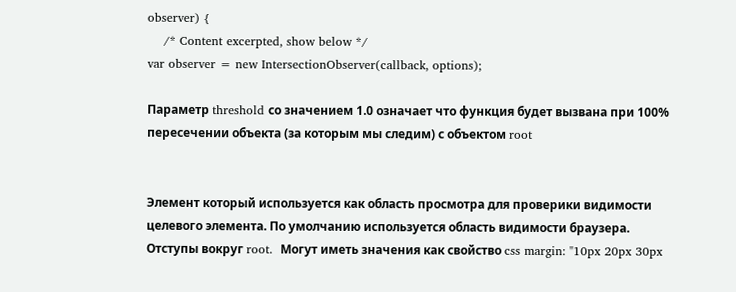observer) {
    /* Content excerpted, show below */
var observer = new IntersectionObserver(callback, options);

Параметр threshold со значением 1.0 означает что функция будет вызвана при 100% пересечении объекта (за которым мы следим) с объектом root


Элемент который используется как область просмотра для проверики видимости целевого элемента. По умолчанию используется область видимости браузера.
Отступы вокруг root.  Могут иметь значения как свойство css margin: "10px 20px 30px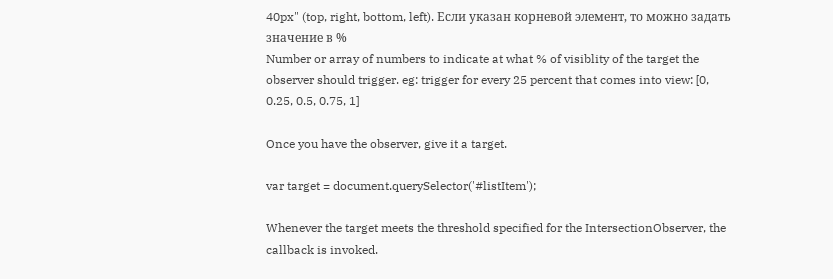40px" (top, right, bottom, left). Если указан корневой элемент, то можно задать значение в %
Number or array of numbers to indicate at what % of visiblity of the target the observer should trigger. eg: trigger for every 25 percent that comes into view: [0, 0.25, 0.5, 0.75, 1]

Once you have the observer, give it a target.

var target = document.querySelector('#listItem');

Whenever the target meets the threshold specified for the IntersectionObserver, the callback is invoked.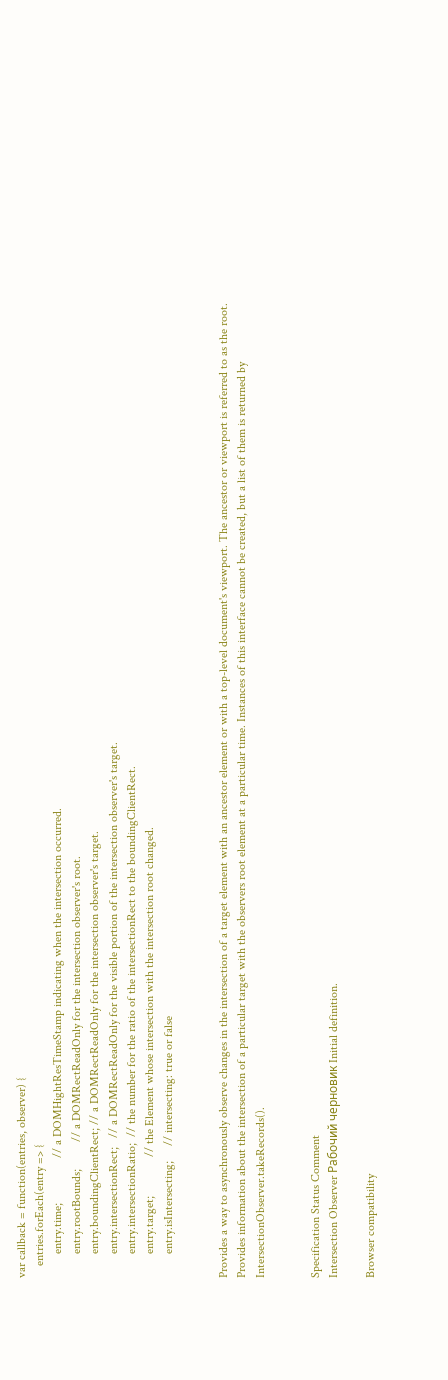var callback = function(entries, observer) {
    entries.forEach(entry => {
        entry.time;               // a DOMHightResTimeStamp indicating when the intersection occurred.
        entry.rootBounds;         // a DOMRectReadOnly for the intersection observer's root.
        entry.boundingClientRect; // a DOMRectReadOnly for the intersection observer's target.
        entry.intersectionRect;   // a DOMRectReadOnly for the visible portion of the intersection observer's target.
        entry.intersectionRatio;  // the number for the ratio of the intersectionRect to the boundingClientRect.
        entry.target;             // the Element whose intersection with the intersection root changed.
        entry.isIntersecting;     // intersecting: true or false


Provides a way to asynchronously observe changes in the intersection of a target element with an ancestor element or with a top-level document's viewport. The ancestor or viewport is referred to as the root.
Provides information about the intersection of a particular target with the observers root element at a particular time. Instances of this interface cannot be created, but a list of them is returned by IntersectionObserver.takeRecords().


Specification Status Comment
Intersection Observer Рабочий черновик Initial definition.

Browser compatibility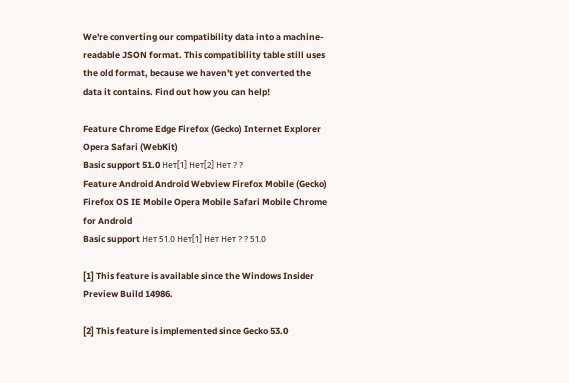We're converting our compatibility data into a machine-readable JSON format. This compatibility table still uses the old format, because we haven't yet converted the data it contains. Find out how you can help!

Feature Chrome Edge Firefox (Gecko) Internet Explorer Opera Safari (WebKit)
Basic support 51.0 Нет[1] Нет[2] Нет ? ?
Feature Android Android Webview Firefox Mobile (Gecko) Firefox OS IE Mobile Opera Mobile Safari Mobile Chrome for Android
Basic support Нет 51.0 Нет[1] Нет Нет ? ? 51.0

[1] This feature is available since the Windows Insider Preview Build 14986.

[2] This feature is implemented since Gecko 53.0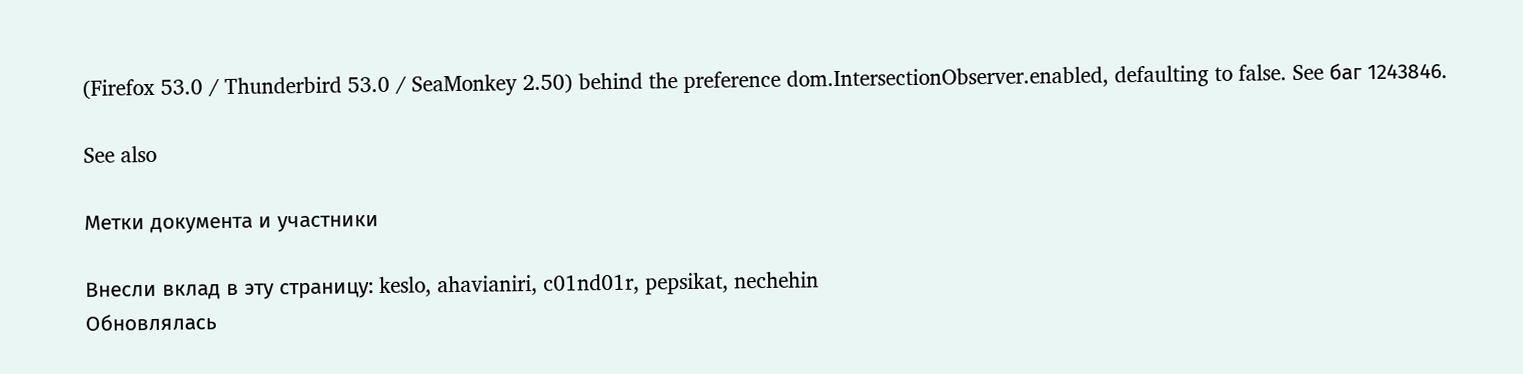(Firefox 53.0 / Thunderbird 53.0 / SeaMonkey 2.50) behind the preference dom.IntersectionObserver.enabled, defaulting to false. See баг 1243846.

See also

Метки документа и участники

Внесли вклад в эту страницу: keslo, ahavianiri, c01nd01r, pepsikat, nechehin
Обновлялась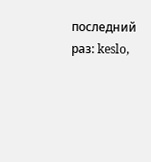последний раз: keslo,